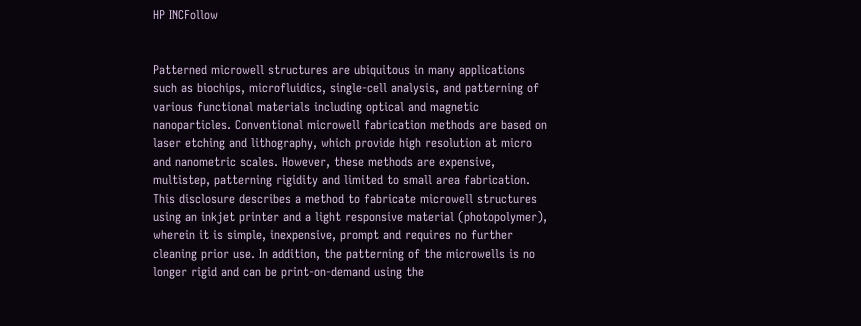HP INCFollow


Patterned microwell structures are ubiquitous in many applications such as biochips, microfluidics, single-cell analysis, and patterning of various functional materials including optical and magnetic nanoparticles. Conventional microwell fabrication methods are based on laser etching and lithography, which provide high resolution at micro and nanometric scales. However, these methods are expensive, multistep, patterning rigidity and limited to small area fabrication. This disclosure describes a method to fabricate microwell structures using an inkjet printer and a light responsive material (photopolymer), wherein it is simple, inexpensive, prompt and requires no further cleaning prior use. In addition, the patterning of the microwells is no longer rigid and can be print-on-demand using the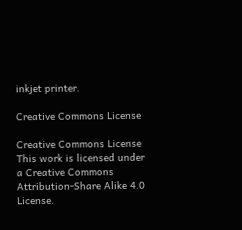inkjet printer.

Creative Commons License

Creative Commons License
This work is licensed under a Creative Commons Attribution-Share Alike 4.0 License.